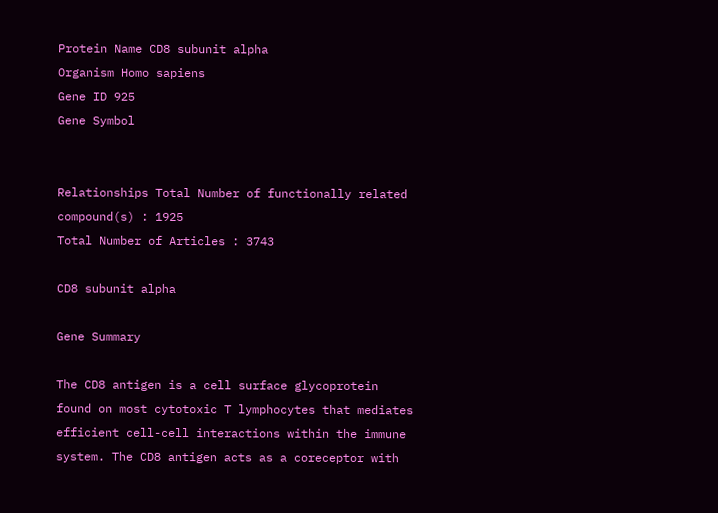Protein Name CD8 subunit alpha
Organism Homo sapiens
Gene ID 925
Gene Symbol


Relationships Total Number of functionally related compound(s) : 1925
Total Number of Articles : 3743

CD8 subunit alpha

Gene Summary

The CD8 antigen is a cell surface glycoprotein found on most cytotoxic T lymphocytes that mediates efficient cell-cell interactions within the immune system. The CD8 antigen acts as a coreceptor with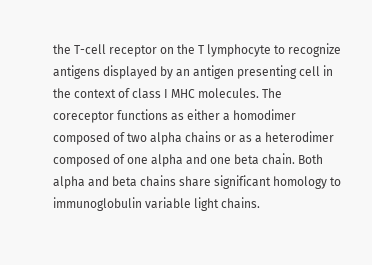the T-cell receptor on the T lymphocyte to recognize antigens displayed by an antigen presenting cell in the context of class I MHC molecules. The coreceptor functions as either a homodimer composed of two alpha chains or as a heterodimer composed of one alpha and one beta chain. Both alpha and beta chains share significant homology to immunoglobulin variable light chains.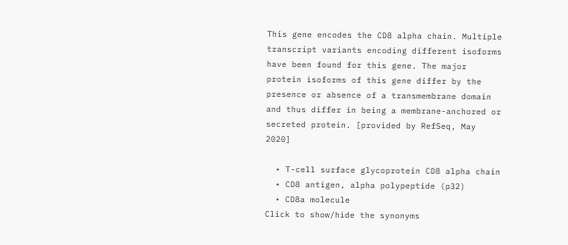This gene encodes the CD8 alpha chain. Multiple transcript variants encoding different isoforms have been found for this gene. The major protein isoforms of this gene differ by the presence or absence of a transmembrane domain and thus differ in being a membrane-anchored or secreted protein. [provided by RefSeq, May 2020]

  • T-cell surface glycoprotein CD8 alpha chain
  • CD8 antigen, alpha polypeptide (p32)
  • CD8a molecule
Click to show/hide the synonyms